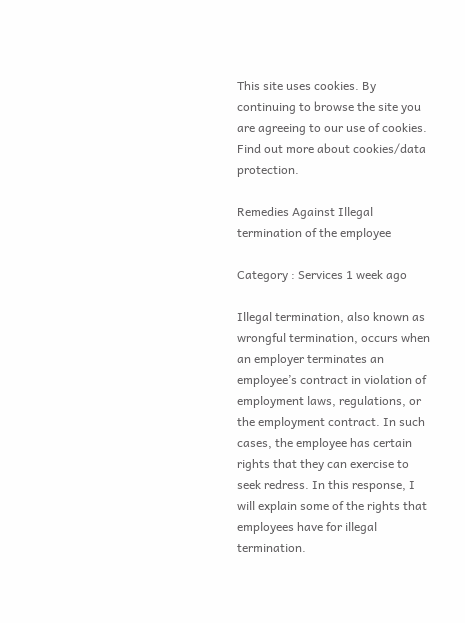This site uses cookies. By continuing to browse the site you are agreeing to our use of cookies. Find out more about cookies/data protection.

Remedies Against Illegal termination of the employee

Category : Services 1 week ago

Illegal termination, also known as wrongful termination, occurs when an employer terminates an employee’s contract in violation of employment laws, regulations, or the employment contract. In such cases, the employee has certain rights that they can exercise to seek redress. In this response, I will explain some of the rights that employees have for illegal termination.